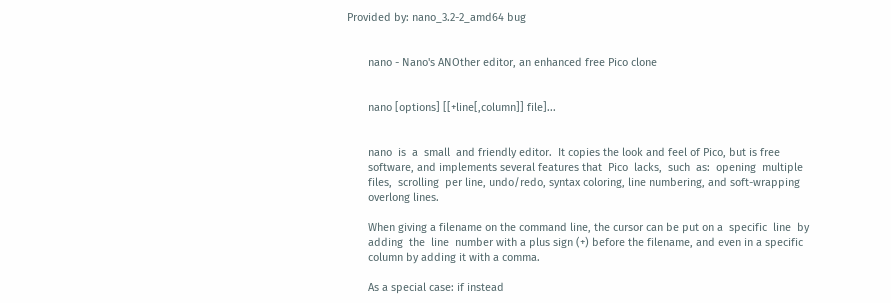Provided by: nano_3.2-2_amd64 bug


       nano - Nano's ANOther editor, an enhanced free Pico clone


       nano [options] [[+line[,column]] file]...


       nano  is  a  small  and friendly editor.  It copies the look and feel of Pico, but is free
       software, and implements several features that  Pico  lacks,  such  as:  opening  multiple
       files,  scrolling  per line, undo/redo, syntax coloring, line numbering, and soft-wrapping
       overlong lines.

       When giving a filename on the command line, the cursor can be put on a  specific  line  by
       adding  the  line  number with a plus sign (+) before the filename, and even in a specific
       column by adding it with a comma.

       As a special case: if instead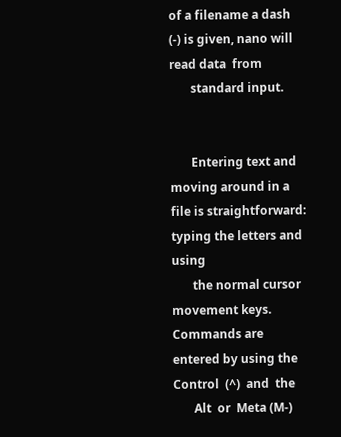of a filename a dash (-) is given, nano will read data  from
       standard input.


       Entering text and moving around in a file is straightforward: typing the letters and using
       the normal cursor movement keys.  Commands are entered by using the Control  (^)  and  the
       Alt  or  Meta (M-)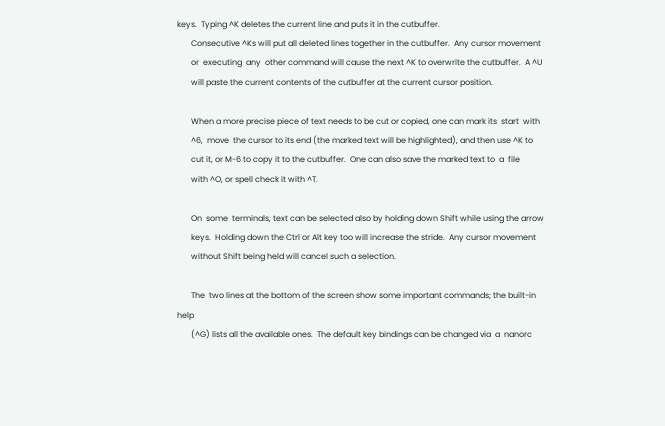keys.  Typing ^K deletes the current line and puts it in the cutbuffer.
       Consecutive ^Ks will put all deleted lines together in the cutbuffer.  Any cursor movement
       or  executing  any  other command will cause the next ^K to overwrite the cutbuffer.  A ^U
       will paste the current contents of the cutbuffer at the current cursor position.

       When a more precise piece of text needs to be cut or copied, one can mark its  start  with
       ^6,  move  the cursor to its end (the marked text will be highlighted), and then use ^K to
       cut it, or M-6 to copy it to the cutbuffer.  One can also save the marked text to  a  file
       with ^O, or spell check it with ^T.

       On  some  terminals, text can be selected also by holding down Shift while using the arrow
       keys.  Holding down the Ctrl or Alt key too will increase the stride.  Any cursor movement
       without Shift being held will cancel such a selection.

       The  two lines at the bottom of the screen show some important commands; the built-in help
       (^G) lists all the available ones.  The default key bindings can be changed via  a  nanorc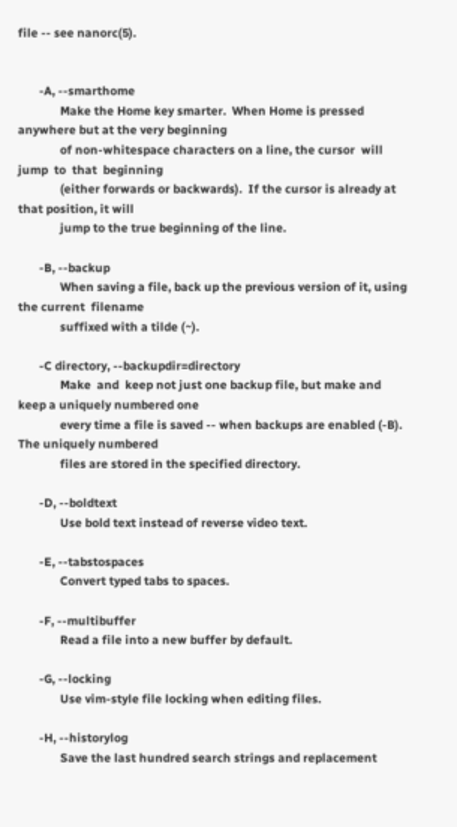file -- see nanorc(5).


       -A, --smarthome
              Make the Home key smarter.  When Home is pressed anywhere but at the very beginning
              of non-whitespace characters on a line, the cursor  will  jump  to  that  beginning
              (either forwards or backwards).  If the cursor is already at that position, it will
              jump to the true beginning of the line.

       -B, --backup
              When saving a file, back up the previous version of it, using the current  filename
              suffixed with a tilde (~).

       -C directory, --backupdir=directory
              Make  and  keep not just one backup file, but make and keep a uniquely numbered one
              every time a file is saved -- when backups are enabled (-B).  The uniquely numbered
              files are stored in the specified directory.

       -D, --boldtext
              Use bold text instead of reverse video text.

       -E, --tabstospaces
              Convert typed tabs to spaces.

       -F, --multibuffer
              Read a file into a new buffer by default.

       -G, --locking
              Use vim-style file locking when editing files.

       -H, --historylog
              Save the last hundred search strings and replacement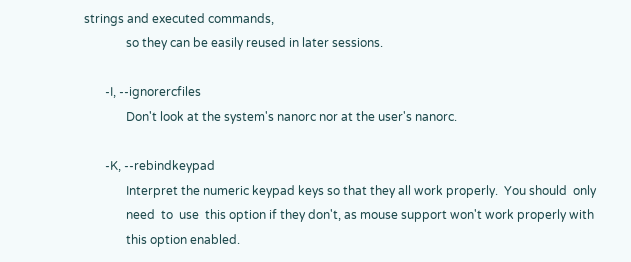strings and executed commands,
              so they can be easily reused in later sessions.

       -I, --ignorercfiles
              Don't look at the system's nanorc nor at the user's nanorc.

       -K, --rebindkeypad
              Interpret the numeric keypad keys so that they all work properly.  You should  only
              need  to  use  this option if they don't, as mouse support won't work properly with
              this option enabled.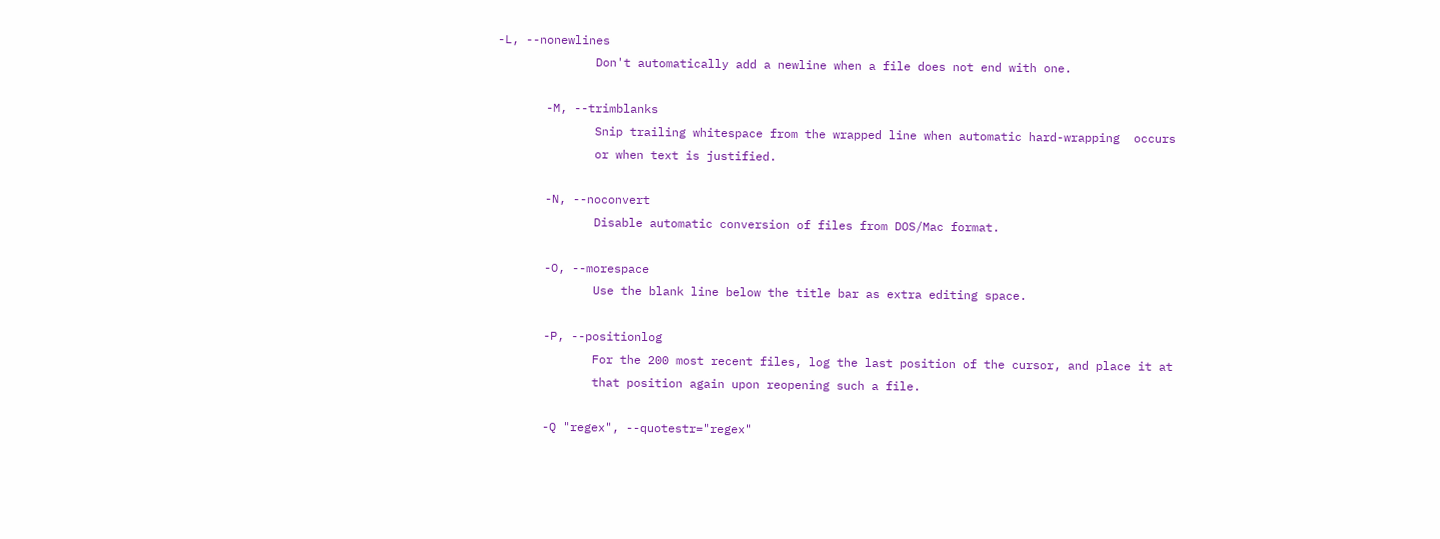-L, --nonewlines
              Don't automatically add a newline when a file does not end with one.

       -M, --trimblanks
              Snip trailing whitespace from the wrapped line when automatic hard-wrapping  occurs
              or when text is justified.

       -N, --noconvert
              Disable automatic conversion of files from DOS/Mac format.

       -O, --morespace
              Use the blank line below the title bar as extra editing space.

       -P, --positionlog
              For the 200 most recent files, log the last position of the cursor, and place it at
              that position again upon reopening such a file.

       -Q "regex", --quotestr="regex"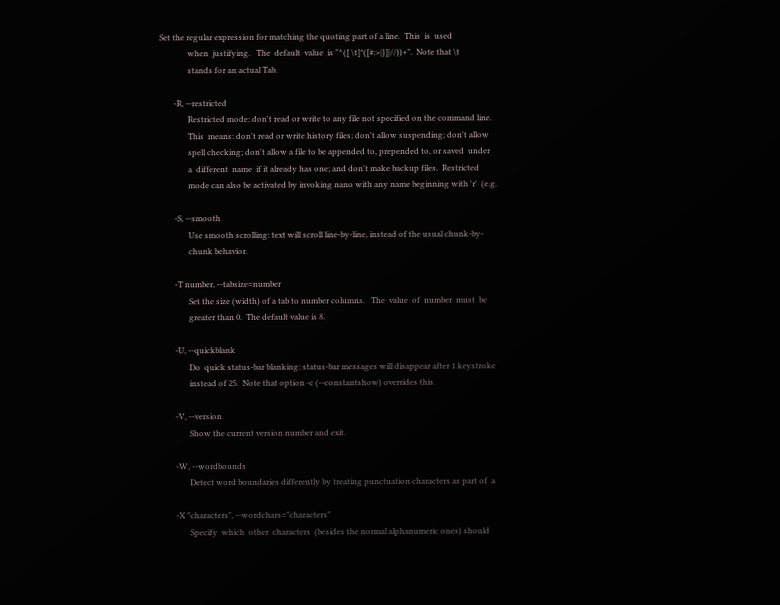Set the regular expression for matching the quoting part of a line.  This  is  used
              when  justifying.   The  default  value  is "^([ \t]*([#:>|}]|//))+".  Note that \t
              stands for an actual Tab.

       -R, --restricted
              Restricted mode: don't read or write to any file not specified on the command line.
              This  means: don't read or write history files; don't allow suspending; don't allow
              spell checking; don't allow a file to be appended to, prepended to, or saved  under
              a  different  name  if it already has one; and don't make backup files.  Restricted
              mode can also be activated by invoking nano with any name beginning with 'r'  (e.g.

       -S, --smooth
              Use smooth scrolling: text will scroll line-by-line, instead of the usual chunk-by-
              chunk behavior.

       -T number, --tabsize=number
              Set the size (width) of a tab to number columns.   The  value  of  number  must  be
              greater than 0.  The default value is 8.

       -U, --quickblank
              Do  quick status-bar blanking: status-bar messages will disappear after 1 keystroke
              instead of 25.  Note that option -c (--constantshow) overrides this.

       -V, --version
              Show the current version number and exit.

       -W, --wordbounds
              Detect word boundaries differently by treating punctuation characters as part of  a

       -X "characters", --wordchars="characters"
              Specify  which  other  characters  (besides the normal alphanumeric ones) should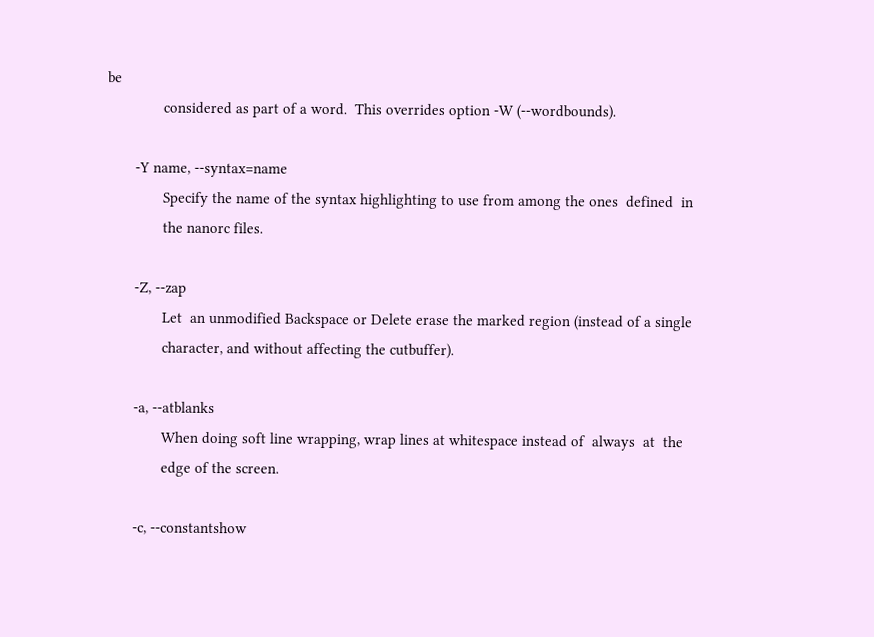be
              considered as part of a word.  This overrides option -W (--wordbounds).

       -Y name, --syntax=name
              Specify the name of the syntax highlighting to use from among the ones  defined  in
              the nanorc files.

       -Z, --zap
              Let  an unmodified Backspace or Delete erase the marked region (instead of a single
              character, and without affecting the cutbuffer).

       -a, --atblanks
              When doing soft line wrapping, wrap lines at whitespace instead of  always  at  the
              edge of the screen.

       -c, --constantshow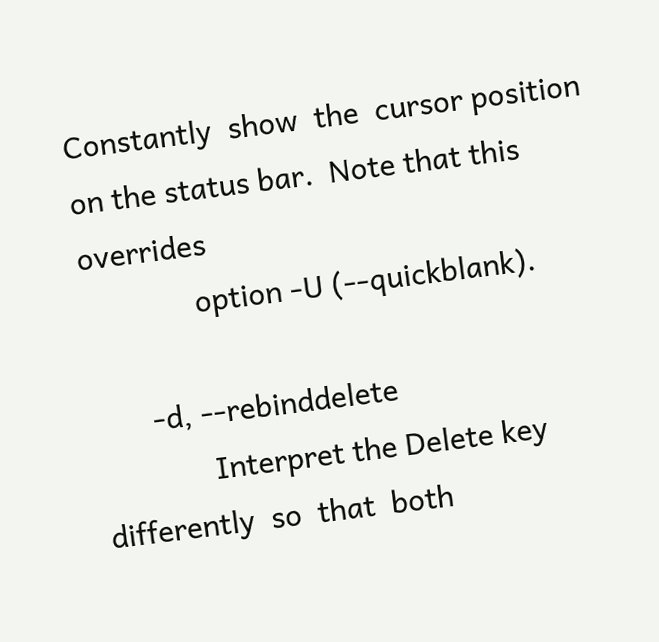Constantly  show  the  cursor position on the status bar.  Note that this overrides
              option -U (--quickblank).

       -d, --rebinddelete
              Interpret the Delete key  differently  so  that  both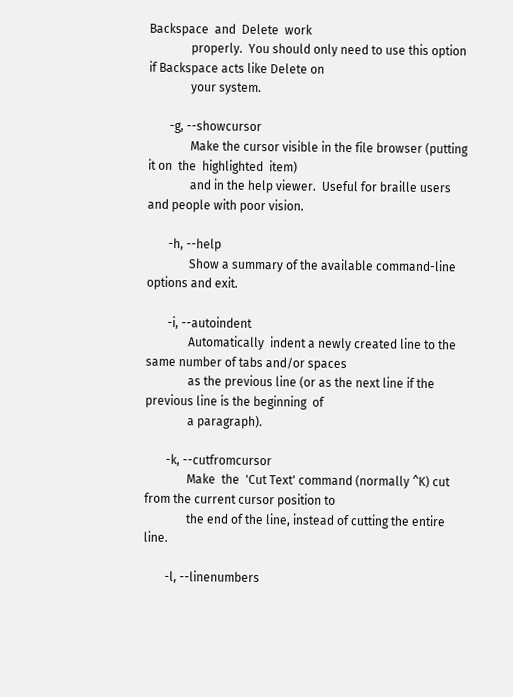Backspace  and  Delete  work
              properly.  You should only need to use this option if Backspace acts like Delete on
              your system.

       -g, --showcursor
              Make the cursor visible in the file browser (putting it on  the  highlighted  item)
              and in the help viewer.  Useful for braille users and people with poor vision.

       -h, --help
              Show a summary of the available command-line options and exit.

       -i, --autoindent
              Automatically  indent a newly created line to the same number of tabs and/or spaces
              as the previous line (or as the next line if the previous line is the beginning  of
              a paragraph).

       -k, --cutfromcursor
              Make  the  'Cut Text' command (normally ^K) cut from the current cursor position to
              the end of the line, instead of cutting the entire line.

       -l, --linenumbers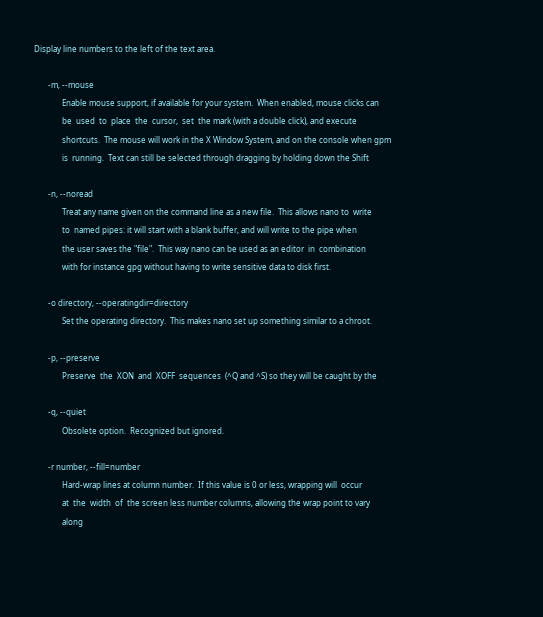Display line numbers to the left of the text area.

       -m, --mouse
              Enable mouse support, if available for your system.  When enabled, mouse clicks can
              be  used  to  place  the  cursor,  set  the mark (with a double click), and execute
              shortcuts.  The mouse will work in the X Window System, and on the console when gpm
              is  running.  Text can still be selected through dragging by holding down the Shift

       -n, --noread
              Treat any name given on the command line as a new file.  This allows nano to  write
              to  named pipes: it will start with a blank buffer, and will write to the pipe when
              the user saves the "file".  This way nano can be used as an editor  in  combination
              with for instance gpg without having to write sensitive data to disk first.

       -o directory, --operatingdir=directory
              Set the operating directory.  This makes nano set up something similar to a chroot.

       -p, --preserve
              Preserve  the  XON  and  XOFF  sequences  (^Q and ^S) so they will be caught by the

       -q, --quiet
              Obsolete option.  Recognized but ignored.

       -r number, --fill=number
              Hard-wrap lines at column number.  If this value is 0 or less, wrapping will  occur
              at  the  width  of  the screen less number columns, allowing the wrap point to vary
              along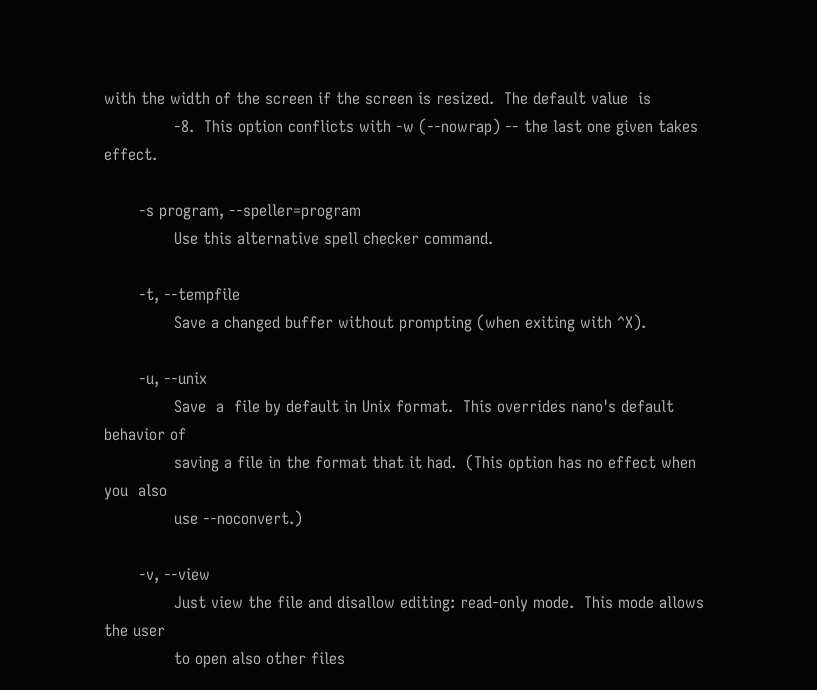with the width of the screen if the screen is resized.  The default value  is
              -8.  This option conflicts with -w (--nowrap) -- the last one given takes effect.

       -s program, --speller=program
              Use this alternative spell checker command.

       -t, --tempfile
              Save a changed buffer without prompting (when exiting with ^X).

       -u, --unix
              Save  a  file by default in Unix format.  This overrides nano's default behavior of
              saving a file in the format that it had.  (This option has no effect when you  also
              use --noconvert.)

       -v, --view
              Just view the file and disallow editing: read-only mode.  This mode allows the user
              to open also other files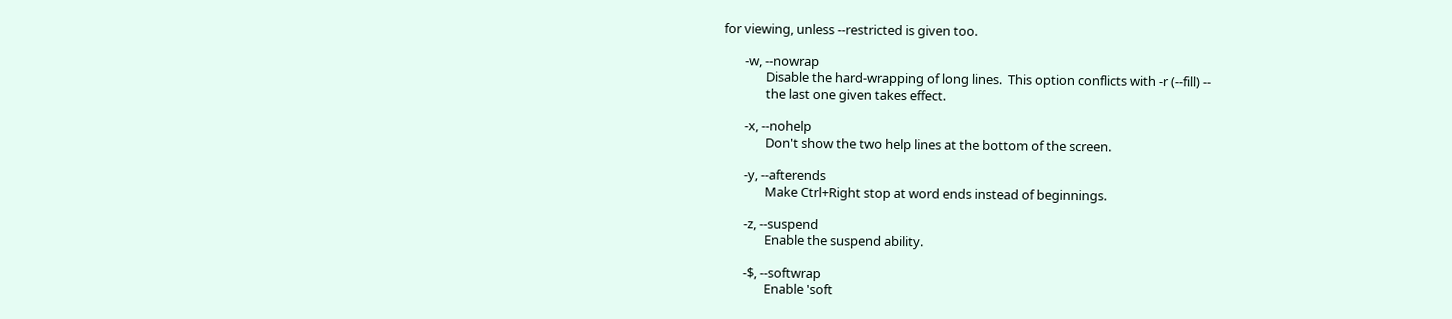for viewing, unless --restricted is given too.

       -w, --nowrap
              Disable the hard-wrapping of long lines.  This option conflicts with -r (--fill) --
              the last one given takes effect.

       -x, --nohelp
              Don't show the two help lines at the bottom of the screen.

       -y, --afterends
              Make Ctrl+Right stop at word ends instead of beginnings.

       -z, --suspend
              Enable the suspend ability.

       -$, --softwrap
              Enable 'soft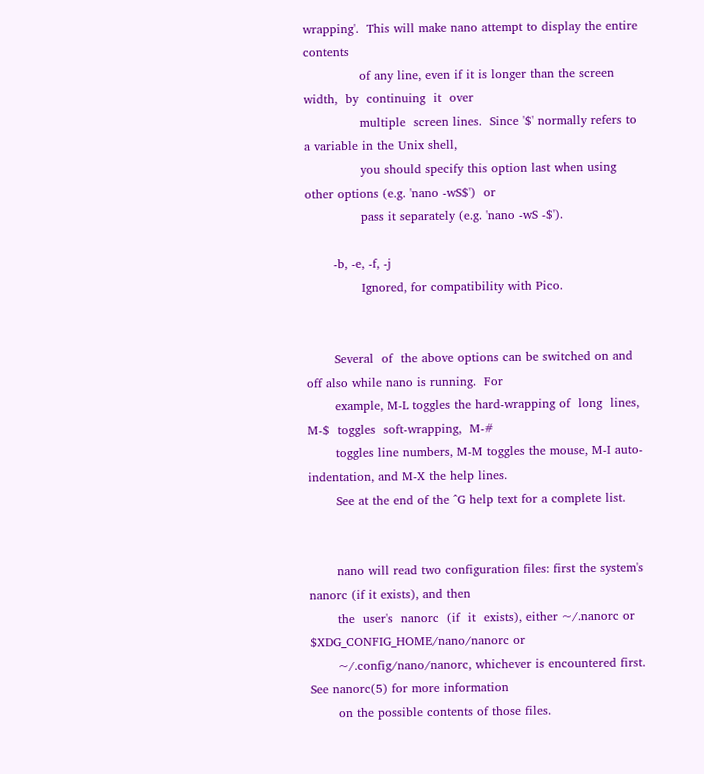wrapping'.  This will make nano attempt to display the entire contents
              of any line, even if it is longer than the screen  width,  by  continuing  it  over
              multiple  screen lines.  Since '$' normally refers to a variable in the Unix shell,
              you should specify this option last when using other options (e.g. 'nano -wS$')  or
              pass it separately (e.g. 'nano -wS -$').

       -b, -e, -f, -j
              Ignored, for compatibility with Pico.


       Several  of  the above options can be switched on and off also while nano is running.  For
       example, M-L toggles the hard-wrapping of  long  lines,  M-$  toggles  soft-wrapping,  M-#
       toggles line numbers, M-M toggles the mouse, M-I auto-indentation, and M-X the help lines.
       See at the end of the ^G help text for a complete list.


       nano will read two configuration files: first the system's nanorc (if it exists), and then
       the  user's  nanorc  (if  it  exists), either ~/.nanorc or $XDG_CONFIG_HOME/nano/nanorc or
       ~/.config/nano/nanorc, whichever is encountered first.  See nanorc(5) for more information
       on the possible contents of those files.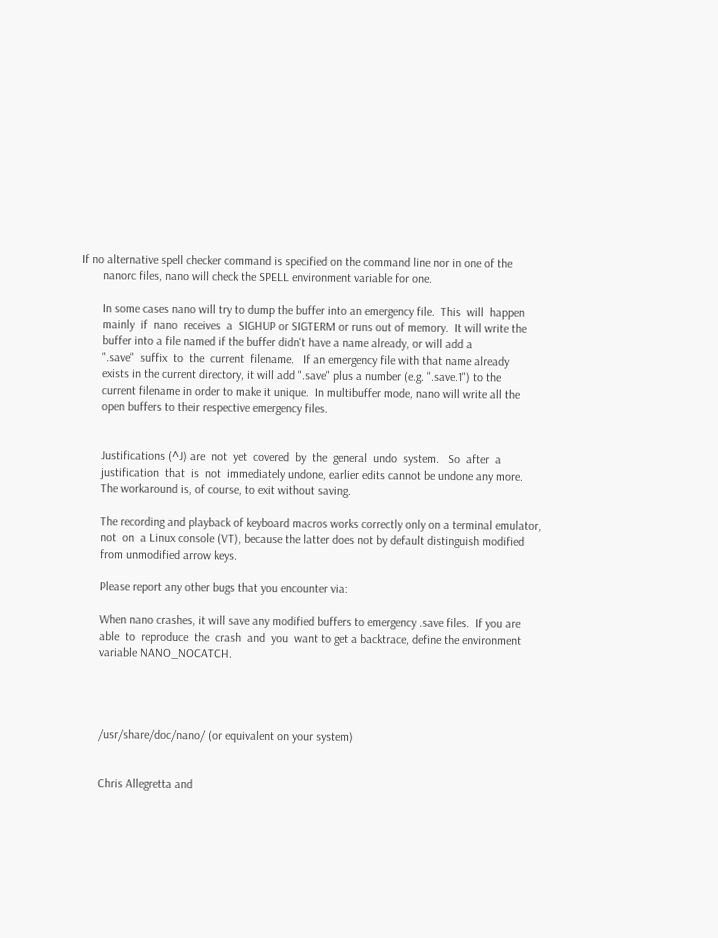If no alternative spell checker command is specified on the command line nor in one of the
       nanorc files, nano will check the SPELL environment variable for one.

       In some cases nano will try to dump the buffer into an emergency file.  This  will  happen
       mainly  if  nano  receives  a  SIGHUP or SIGTERM or runs out of memory.  It will write the
       buffer into a file named if the buffer didn't have a name already, or will add a
       ".save"  suffix  to  the  current  filename.   If an emergency file with that name already
       exists in the current directory, it will add ".save" plus a number (e.g. ".save.1") to the
       current filename in order to make it unique.  In multibuffer mode, nano will write all the
       open buffers to their respective emergency files.


       Justifications (^J) are  not  yet  covered  by  the  general  undo  system.   So  after  a
       justification  that  is  not  immediately undone, earlier edits cannot be undone any more.
       The workaround is, of course, to exit without saving.

       The recording and playback of keyboard macros works correctly only on a terminal emulator,
       not  on  a Linux console (VT), because the latter does not by default distinguish modified
       from unmodified arrow keys.

       Please report any other bugs that you encounter via:

       When nano crashes, it will save any modified buffers to emergency .save files.  If you are
       able  to  reproduce  the  crash  and  you  want to get a backtrace, define the environment
       variable NANO_NOCATCH.




       /usr/share/doc/nano/ (or equivalent on your system)


       Chris Allegretta and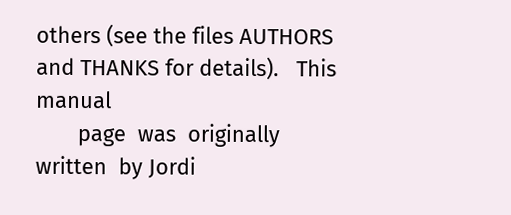others (see the files AUTHORS and THANKS for details).   This  manual
       page  was  originally  written  by Jordi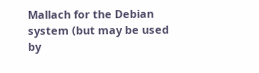Mallach for the Debian system (but may be used by